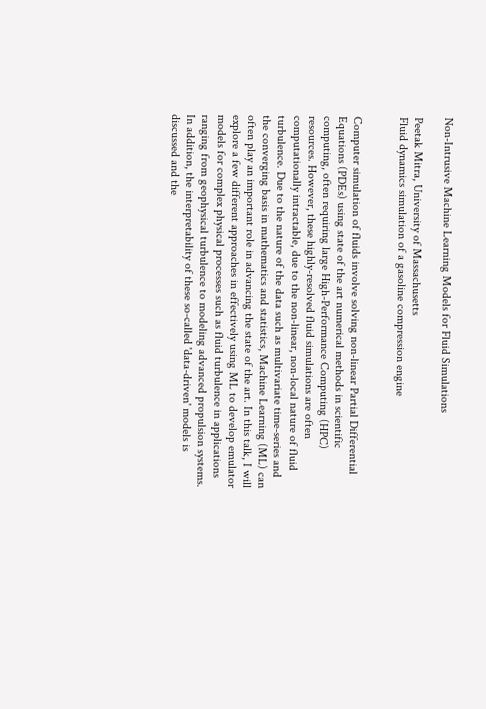Non-Intrusive Machine Learning Models for Fluid Simulations

Peetak Mitra, University of Massachusetts
Fluid dynamics simulation of a gasoline compression engine


Computer simulation of fluids involve solving non-linear Partial Differential Equations (PDEs) using state of the art numerical methods in scientific computing, often requiring large High-Performance Computing (HPC) resources. However, these highly-resolved fluid simulations are often computationally intractable, due to the non-linear, non-local nature of fluid turbulence. Due to the nature of the data such as multivariate time-series and the converging basis in mathematics and statistics, Machine Learning (ML) can often play an important role in advancing the state of the art. In this talk, I will explore a few different approaches in effectively using ML to develop emulator models for complex physical processes such as fluid turbulence in applications ranging from geophysical turbulence to modeling advanced propulsion systems. In addition, the interpretability of these so-called 'data-driven' models is discussed and the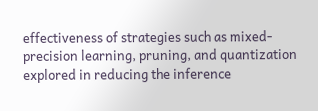effectiveness of strategies such as mixed-precision learning, pruning, and quantization explored in reducing the inference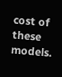cost of these models.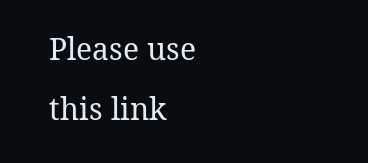Please use this link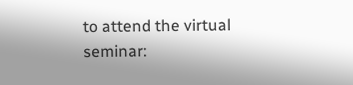to attend the virtual seminar: